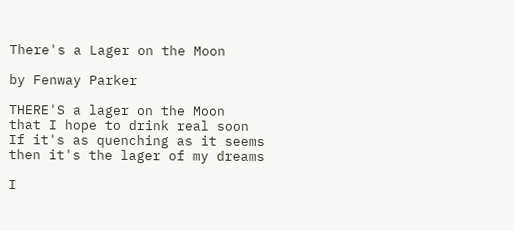There's a Lager on the Moon

by Fenway Parker

THERE'S a lager on the Moon
that I hope to drink real soon
If it's as quenching as it seems
then it's the lager of my dreams

I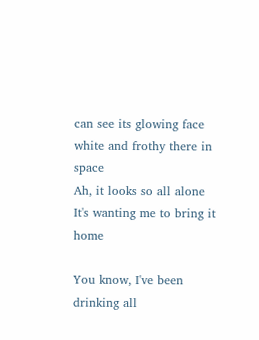can see its glowing face
white and frothy there in space
Ah, it looks so all alone
It's wanting me to bring it home

You know, I've been drinking all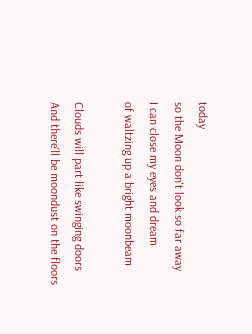today
so the Moon don't look so far away
I can close my eyes and dream
of waltzing up a bright moonbeam

Clouds will part like swinging doors
And there'll be moondust on the floors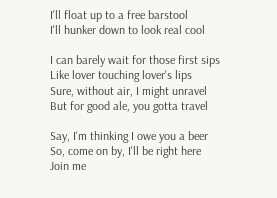I'll float up to a free barstool
I'll hunker down to look real cool

I can barely wait for those first sips
Like lover touching lover's lips
Sure, without air, I might unravel
But for good ale, you gotta travel

Say, I'm thinking I owe you a beer
So, come on by, I'll be right here
Join me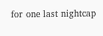for one last nightcap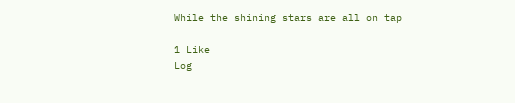While the shining stars are all on tap

1 Like
Log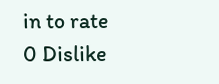in to rate
0 Dislike